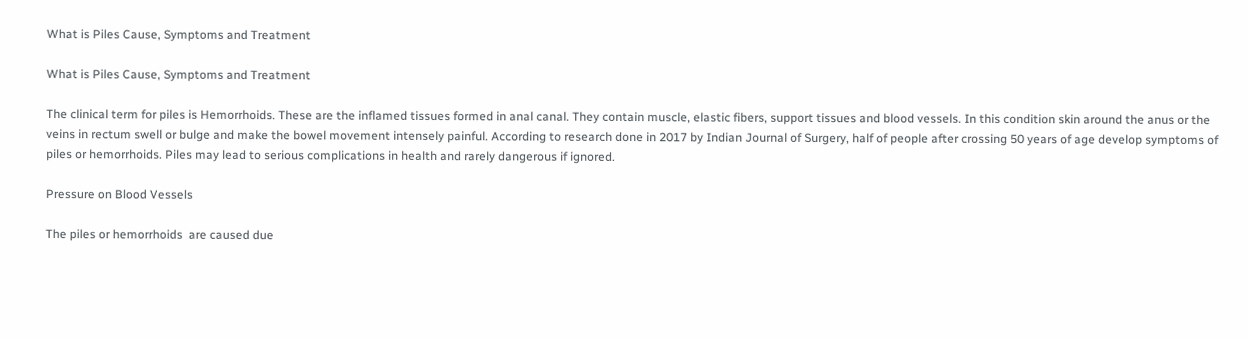What is Piles Cause, Symptoms and Treatment

What is Piles Cause, Symptoms and Treatment

The clinical term for piles is Hemorrhoids. These are the inflamed tissues formed in anal canal. They contain muscle, elastic fibers, support tissues and blood vessels. In this condition skin around the anus or the veins in rectum swell or bulge and make the bowel movement intensely painful. According to research done in 2017 by Indian Journal of Surgery, half of people after crossing 50 years of age develop symptoms of piles or hemorrhoids. Piles may lead to serious complications in health and rarely dangerous if ignored.

Pressure on Blood Vessels

The piles or hemorrhoids  are caused due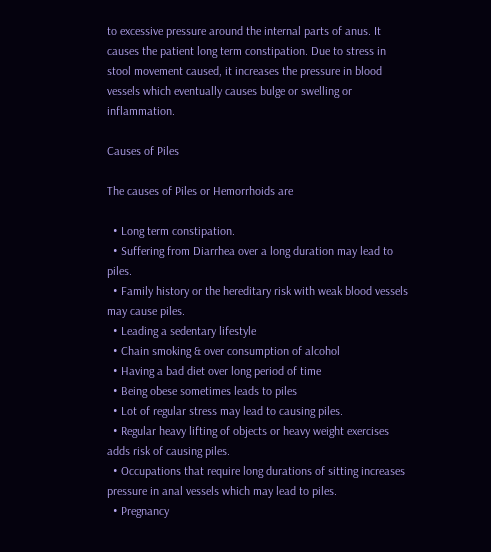to excessive pressure around the internal parts of anus. It causes the patient long term constipation. Due to stress in stool movement caused, it increases the pressure in blood vessels which eventually causes bulge or swelling or inflammation.

Causes of Piles

The causes of Piles or Hemorrhoids are

  • Long term constipation.
  • Suffering from Diarrhea over a long duration may lead to piles.
  • Family history or the hereditary risk with weak blood vessels may cause piles.
  • Leading a sedentary lifestyle
  • Chain smoking & over consumption of alcohol
  • Having a bad diet over long period of time
  • Being obese sometimes leads to piles
  • Lot of regular stress may lead to causing piles.
  • Regular heavy lifting of objects or heavy weight exercises adds risk of causing piles.
  • Occupations that require long durations of sitting increases pressure in anal vessels which may lead to piles.
  • Pregnancy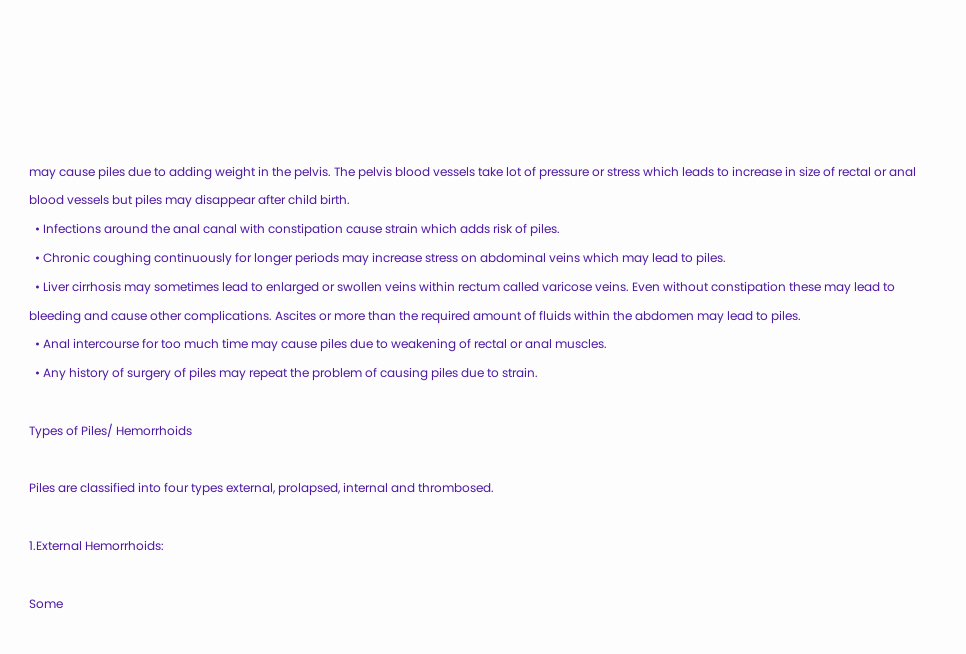may cause piles due to adding weight in the pelvis. The pelvis blood vessels take lot of pressure or stress which leads to increase in size of rectal or anal blood vessels but piles may disappear after child birth.
  • Infections around the anal canal with constipation cause strain which adds risk of piles.
  • Chronic coughing continuously for longer periods may increase stress on abdominal veins which may lead to piles.
  • Liver cirrhosis may sometimes lead to enlarged or swollen veins within rectum called varicose veins. Even without constipation these may lead to bleeding and cause other complications. Ascites or more than the required amount of fluids within the abdomen may lead to piles.
  • Anal intercourse for too much time may cause piles due to weakening of rectal or anal muscles.
  • Any history of surgery of piles may repeat the problem of causing piles due to strain.

Types of Piles/ Hemorrhoids

Piles are classified into four types external, prolapsed, internal and thrombosed.

1.External Hemorrhoids:

Some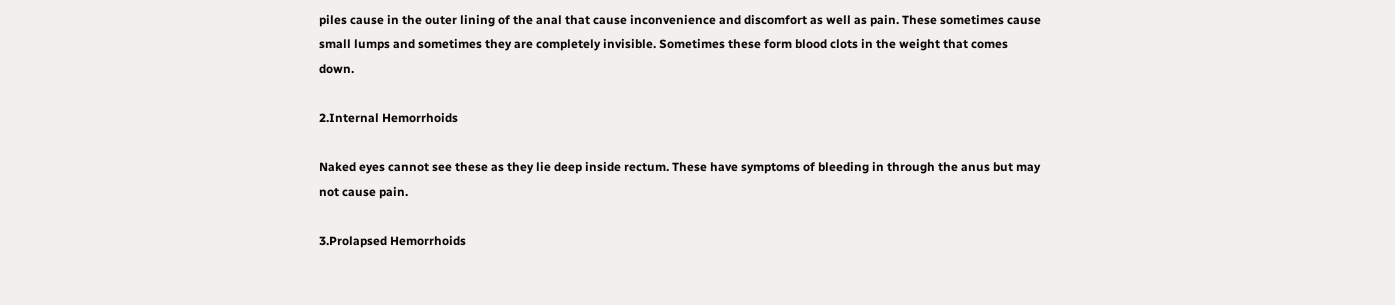piles cause in the outer lining of the anal that cause inconvenience and discomfort as well as pain. These sometimes cause small lumps and sometimes they are completely invisible. Sometimes these form blood clots in the weight that comes down.

2.Internal Hemorrhoids

Naked eyes cannot see these as they lie deep inside rectum. These have symptoms of bleeding in through the anus but may not cause pain.

3.Prolapsed Hemorrhoids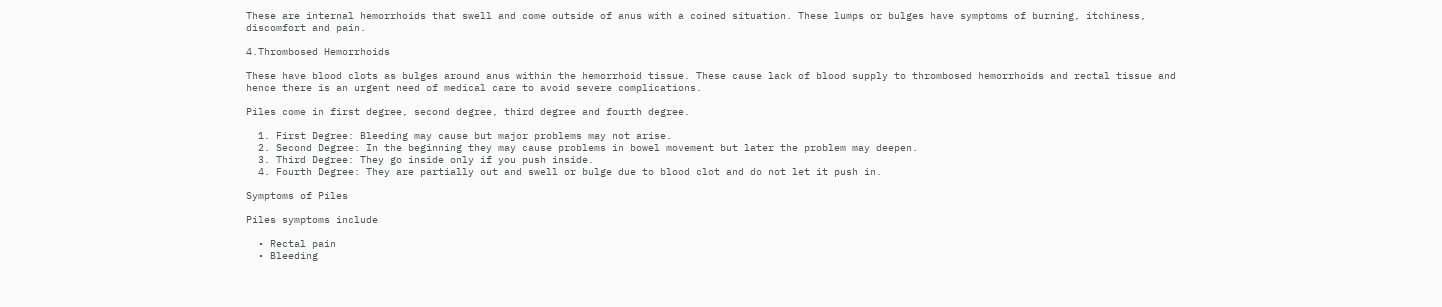These are internal hemorrhoids that swell and come outside of anus with a coined situation. These lumps or bulges have symptoms of burning, itchiness, discomfort and pain.

4.Thrombosed Hemorrhoids

These have blood clots as bulges around anus within the hemorrhoid tissue. These cause lack of blood supply to thrombosed hemorrhoids and rectal tissue and hence there is an urgent need of medical care to avoid severe complications.

Piles come in first degree, second degree, third degree and fourth degree.

  1. First Degree: Bleeding may cause but major problems may not arise.
  2. Second Degree: In the beginning they may cause problems in bowel movement but later the problem may deepen.
  3. Third Degree: They go inside only if you push inside.
  4. Fourth Degree: They are partially out and swell or bulge due to blood clot and do not let it push in.

Symptoms of Piles

Piles symptoms include

  • Rectal pain
  • Bleeding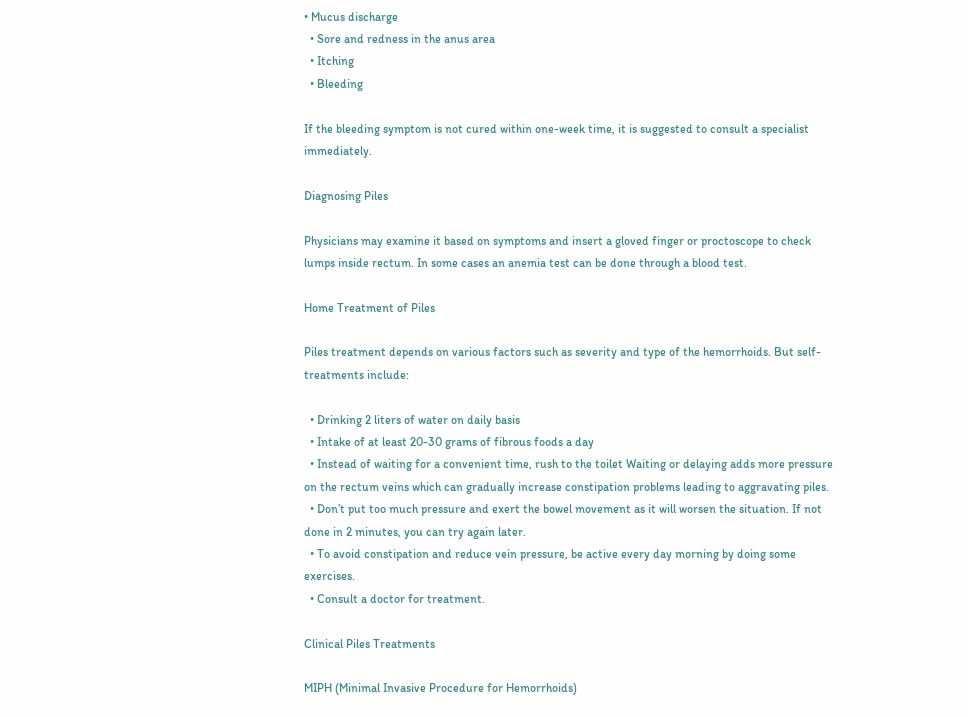• Mucus discharge
  • Sore and redness in the anus area
  • Itching
  • Bleeding

If the bleeding symptom is not cured within one-week time, it is suggested to consult a specialist immediately.

Diagnosing Piles

Physicians may examine it based on symptoms and insert a gloved finger or proctoscope to check lumps inside rectum. In some cases an anemia test can be done through a blood test.

Home Treatment of Piles

Piles treatment depends on various factors such as severity and type of the hemorrhoids. But self-treatments include:

  • Drinking 2 liters of water on daily basis
  • Intake of at least 20-30 grams of fibrous foods a day
  • Instead of waiting for a convenient time, rush to the toilet Waiting or delaying adds more pressure on the rectum veins which can gradually increase constipation problems leading to aggravating piles.
  • Don’t put too much pressure and exert the bowel movement as it will worsen the situation. If not done in 2 minutes, you can try again later.
  • To avoid constipation and reduce vein pressure, be active every day morning by doing some exercises.
  • Consult a doctor for treatment.

Clinical Piles Treatments

MIPH (Minimal Invasive Procedure for Hemorrhoids)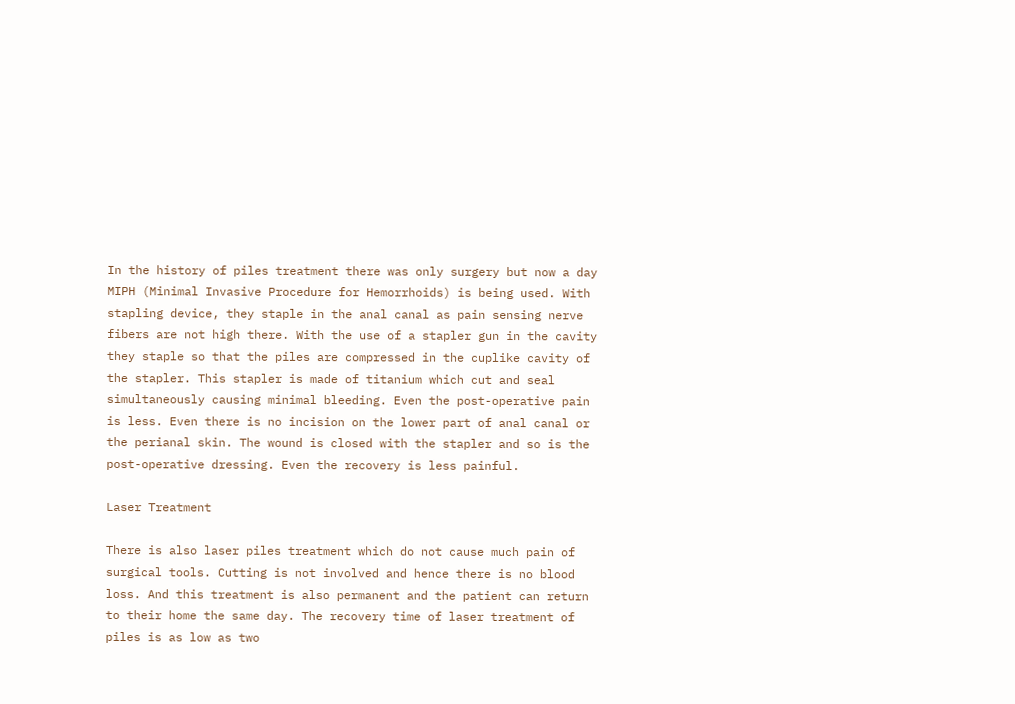In the history of piles treatment there was only surgery but now a day MIPH (Minimal Invasive Procedure for Hemorrhoids) is being used. With stapling device, they staple in the anal canal as pain sensing nerve fibers are not high there. With the use of a stapler gun in the cavity they staple so that the piles are compressed in the cuplike cavity of the stapler. This stapler is made of titanium which cut and seal simultaneously causing minimal bleeding. Even the post-operative pain is less. Even there is no incision on the lower part of anal canal or the perianal skin. The wound is closed with the stapler and so is the post-operative dressing. Even the recovery is less painful.

Laser Treatment

There is also laser piles treatment which do not cause much pain of surgical tools. Cutting is not involved and hence there is no blood loss. And this treatment is also permanent and the patient can return to their home the same day. The recovery time of laser treatment of piles is as low as two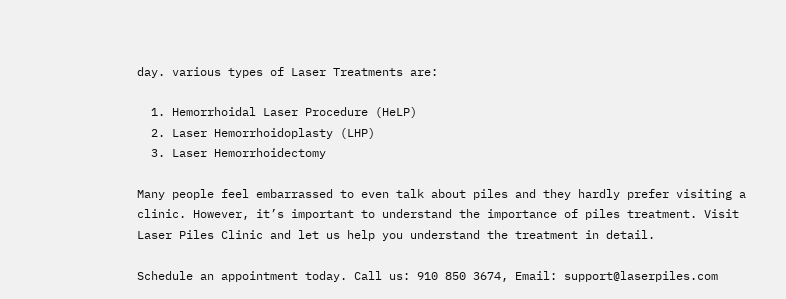day. various types of Laser Treatments are:

  1. Hemorrhoidal Laser Procedure (HeLP)
  2. Laser Hemorrhoidoplasty (LHP)
  3. Laser Hemorrhoidectomy

Many people feel embarrassed to even talk about piles and they hardly prefer visiting a clinic. However, it’s important to understand the importance of piles treatment. Visit Laser Piles Clinic and let us help you understand the treatment in detail.

Schedule an appointment today. Call us: 910 850 3674, Email: support@laserpiles.com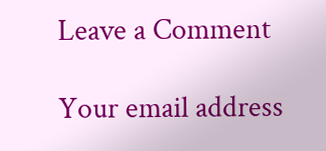Leave a Comment

Your email address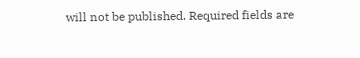will not be published. Required fields are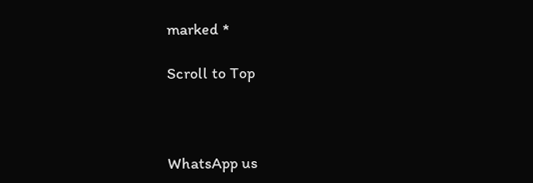marked *

Scroll to Top



WhatsApp us